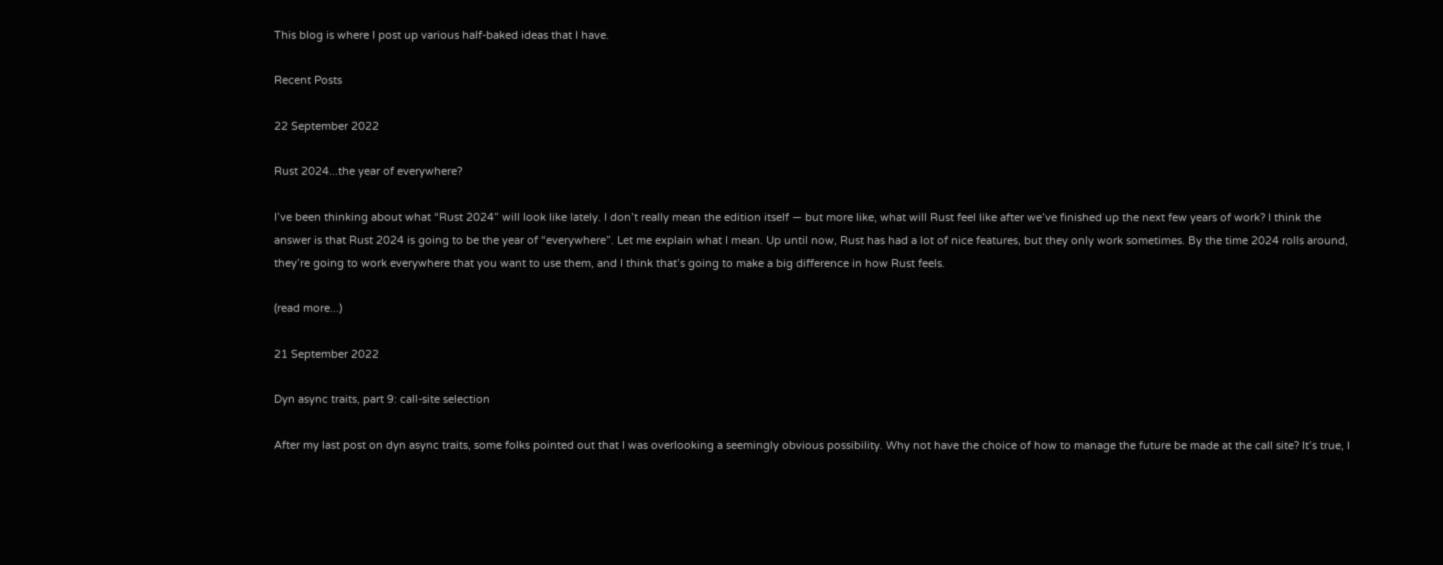This blog is where I post up various half-baked ideas that I have.

Recent Posts

22 September 2022

Rust 2024...the year of everywhere?

I’ve been thinking about what “Rust 2024” will look like lately. I don’t really mean the edition itself — but more like, what will Rust feel like after we’ve finished up the next few years of work? I think the answer is that Rust 2024 is going to be the year of “everywhere”. Let me explain what I mean. Up until now, Rust has had a lot of nice features, but they only work sometimes. By the time 2024 rolls around, they’re going to work everywhere that you want to use them, and I think that’s going to make a big difference in how Rust feels.

(read more...)

21 September 2022

Dyn async traits, part 9: call-site selection

After my last post on dyn async traits, some folks pointed out that I was overlooking a seemingly obvious possibility. Why not have the choice of how to manage the future be made at the call site? It’s true, I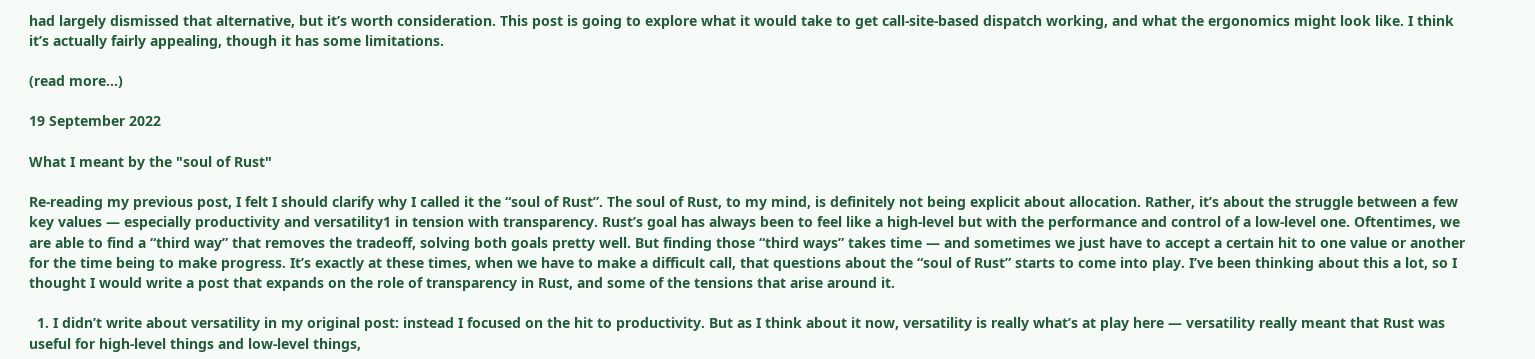had largely dismissed that alternative, but it’s worth consideration. This post is going to explore what it would take to get call-site-based dispatch working, and what the ergonomics might look like. I think it’s actually fairly appealing, though it has some limitations.

(read more...)

19 September 2022

What I meant by the "soul of Rust"

Re-reading my previous post, I felt I should clarify why I called it the “soul of Rust”. The soul of Rust, to my mind, is definitely not being explicit about allocation. Rather, it’s about the struggle between a few key values — especially productivity and versatility1 in tension with transparency. Rust’s goal has always been to feel like a high-level but with the performance and control of a low-level one. Oftentimes, we are able to find a “third way” that removes the tradeoff, solving both goals pretty well. But finding those “third ways” takes time — and sometimes we just have to accept a certain hit to one value or another for the time being to make progress. It’s exactly at these times, when we have to make a difficult call, that questions about the “soul of Rust” starts to come into play. I’ve been thinking about this a lot, so I thought I would write a post that expands on the role of transparency in Rust, and some of the tensions that arise around it.

  1. I didn’t write about versatility in my original post: instead I focused on the hit to productivity. But as I think about it now, versatility is really what’s at play here — versatility really meant that Rust was useful for high-level things and low-level things,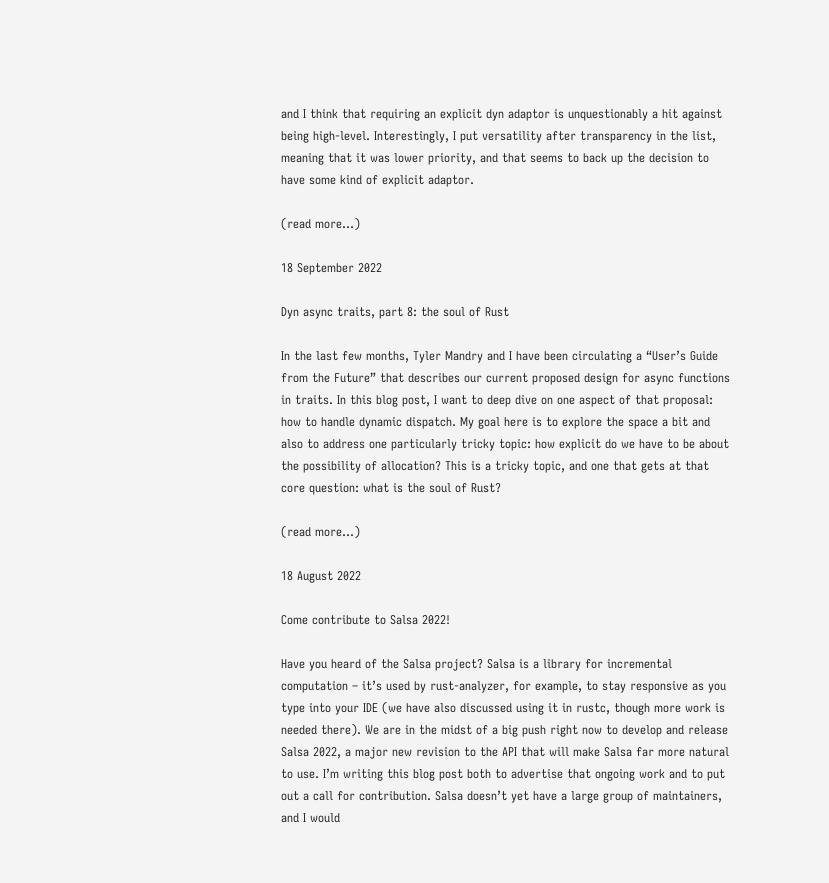and I think that requiring an explicit dyn adaptor is unquestionably a hit against being high-level. Interestingly, I put versatility after transparency in the list, meaning that it was lower priority, and that seems to back up the decision to have some kind of explicit adaptor.

(read more...)

18 September 2022

Dyn async traits, part 8: the soul of Rust

In the last few months, Tyler Mandry and I have been circulating a “User’s Guide from the Future” that describes our current proposed design for async functions in traits. In this blog post, I want to deep dive on one aspect of that proposal: how to handle dynamic dispatch. My goal here is to explore the space a bit and also to address one particularly tricky topic: how explicit do we have to be about the possibility of allocation? This is a tricky topic, and one that gets at that core question: what is the soul of Rust?

(read more...)

18 August 2022

Come contribute to Salsa 2022!

Have you heard of the Salsa project? Salsa is a library for incremental computation – it’s used by rust-analyzer, for example, to stay responsive as you type into your IDE (we have also discussed using it in rustc, though more work is needed there). We are in the midst of a big push right now to develop and release Salsa 2022, a major new revision to the API that will make Salsa far more natural to use. I’m writing this blog post both to advertise that ongoing work and to put out a call for contribution. Salsa doesn’t yet have a large group of maintainers, and I would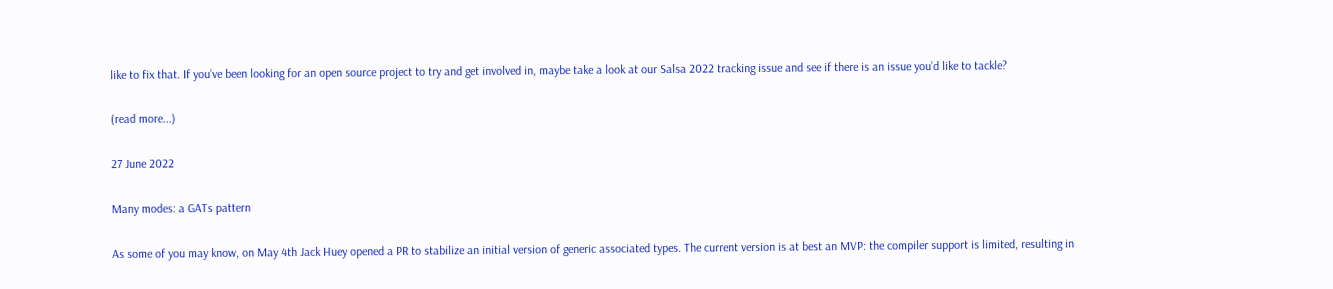like to fix that. If you’ve been looking for an open source project to try and get involved in, maybe take a look at our Salsa 2022 tracking issue and see if there is an issue you’d like to tackle?

(read more...)

27 June 2022

Many modes: a GATs pattern

As some of you may know, on May 4th Jack Huey opened a PR to stabilize an initial version of generic associated types. The current version is at best an MVP: the compiler support is limited, resulting in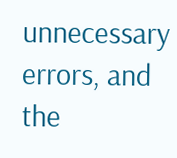unnecessary errors, and the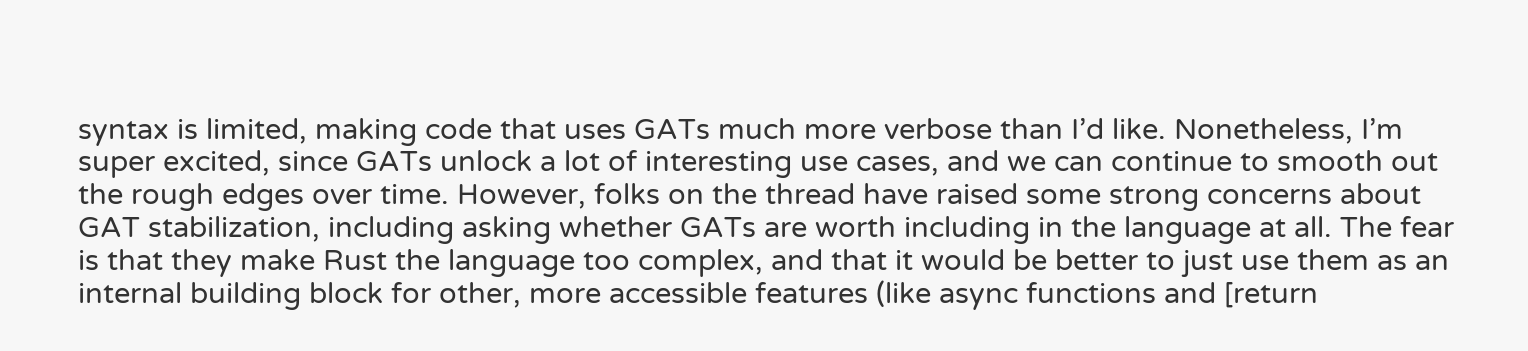syntax is limited, making code that uses GATs much more verbose than I’d like. Nonetheless, I’m super excited, since GATs unlock a lot of interesting use cases, and we can continue to smooth out the rough edges over time. However, folks on the thread have raised some strong concerns about GAT stabilization, including asking whether GATs are worth including in the language at all. The fear is that they make Rust the language too complex, and that it would be better to just use them as an internal building block for other, more accessible features (like async functions and [return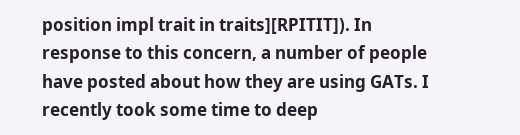position impl trait in traits][RPITIT]). In response to this concern, a number of people have posted about how they are using GATs. I recently took some time to deep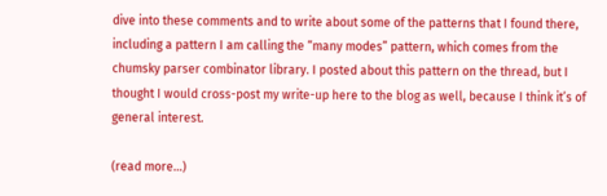dive into these comments and to write about some of the patterns that I found there, including a pattern I am calling the “many modes” pattern, which comes from the chumsky parser combinator library. I posted about this pattern on the thread, but I thought I would cross-post my write-up here to the blog as well, because I think it’s of general interest.

(read more...)